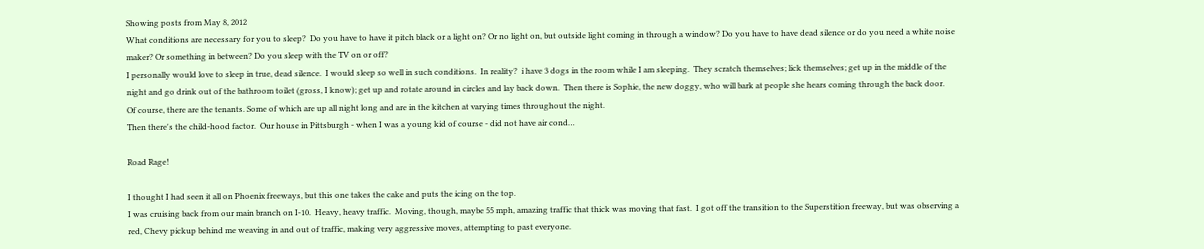Showing posts from May 8, 2012
What conditions are necessary for you to sleep?  Do you have to have it pitch black or a light on? Or no light on, but outside light coming in through a window? Do you have to have dead silence or do you need a white noise maker? Or something in between? Do you sleep with the TV on or off?
I personally would love to sleep in true, dead silence.  I would sleep so well in such conditions.  In reality?  i have 3 dogs in the room while I am sleeping.  They scratch themselves; lick themselves; get up in the middle of the night and go drink out of the bathroom toilet (gross, I know); get up and rotate around in circles and lay back down.  Then there is Sophie, the new doggy, who will bark at people she hears coming through the back door.
Of course, there are the tenants. Some of which are up all night long and are in the kitchen at varying times throughout the night.
Then there's the child-hood factor.  Our house in Pittsburgh - when I was a young kid of course - did not have air cond…

Road Rage!

I thought I had seen it all on Phoenix freeways, but this one takes the cake and puts the icing on the top.
I was cruising back from our main branch on I-10.  Heavy, heavy traffic.  Moving, though, maybe 55 mph, amazing traffic that thick was moving that fast.  I got off the transition to the Superstition freeway, but was observing a red, Chevy pickup behind me weaving in and out of traffic, making very aggressive moves, attempting to past everyone.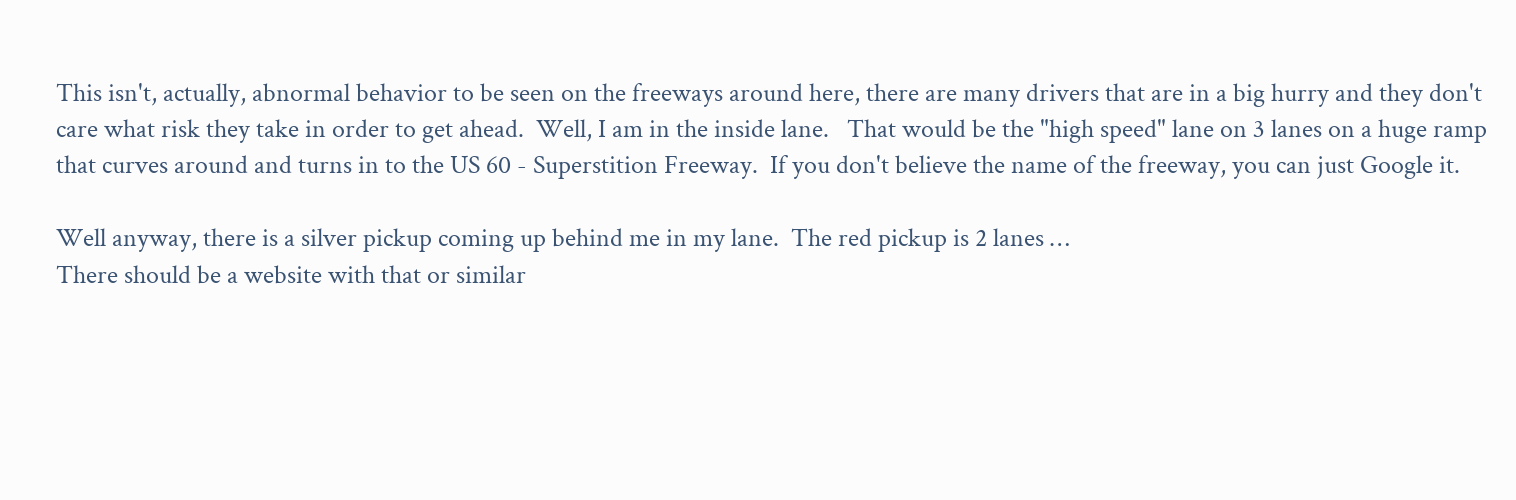This isn't, actually, abnormal behavior to be seen on the freeways around here, there are many drivers that are in a big hurry and they don't care what risk they take in order to get ahead.  Well, I am in the inside lane.   That would be the "high speed" lane on 3 lanes on a huge ramp that curves around and turns in to the US 60 - Superstition Freeway.  If you don't believe the name of the freeway, you can just Google it.

Well anyway, there is a silver pickup coming up behind me in my lane.  The red pickup is 2 lanes …
There should be a website with that or similar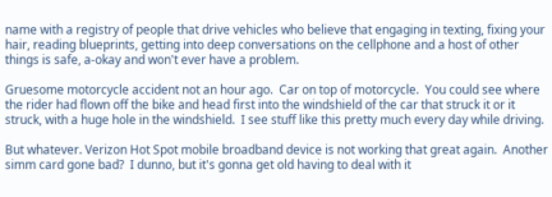name with a registry of people that drive vehicles who believe that engaging in texting, fixing your hair, reading blueprints, getting into deep conversations on the cellphone and a host of other things is safe, a-okay and won't ever have a problem.

Gruesome motorcycle accident not an hour ago.  Car on top of motorcycle.  You could see where the rider had flown off the bike and head first into the windshield of the car that struck it or it struck, with a huge hole in the windshield.  I see stuff like this pretty much every day while driving.

But whatever. Verizon Hot Spot mobile broadband device is not working that great again.  Another simm card gone bad?  I dunno, but it's gonna get old having to deal with it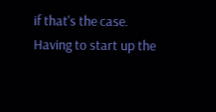if that's the case.  Having to start up the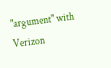"argument" with Verizon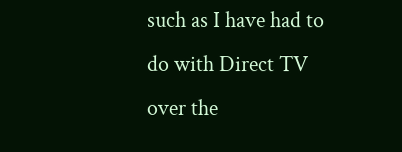such as I have had to do with Direct TV over the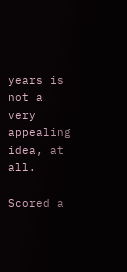years is not a very appealing idea, at all.

Scored a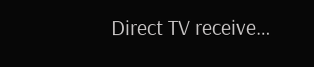Direct TV receive…